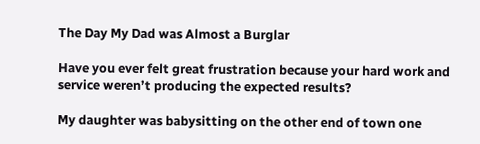The Day My Dad was Almost a Burglar

Have you ever felt great frustration because your hard work and service weren’t producing the expected results?

My daughter was babysitting on the other end of town one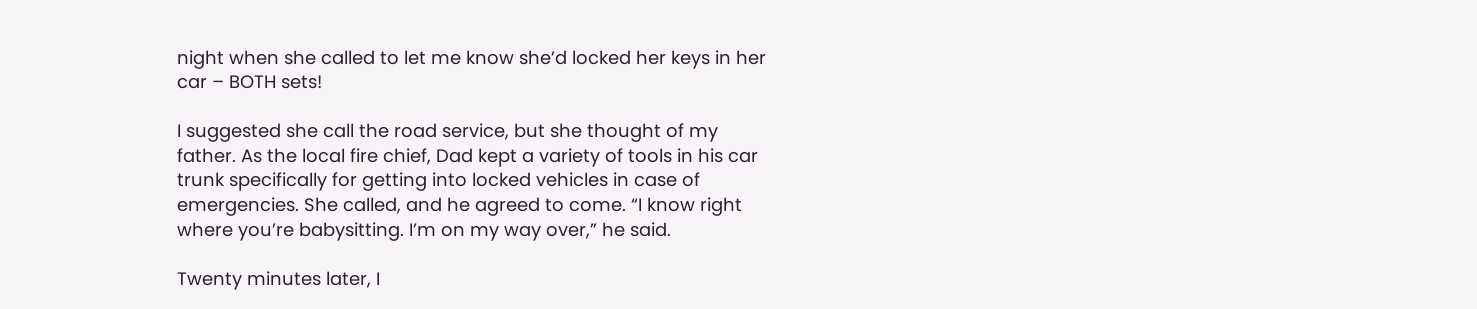night when she called to let me know she’d locked her keys in her car – BOTH sets!

I suggested she call the road service, but she thought of my father. As the local fire chief, Dad kept a variety of tools in his car trunk specifically for getting into locked vehicles in case of emergencies. She called, and he agreed to come. “I know right where you’re babysitting. I’m on my way over,” he said.

Twenty minutes later, I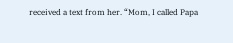received a text from her. “Mom, I called Papa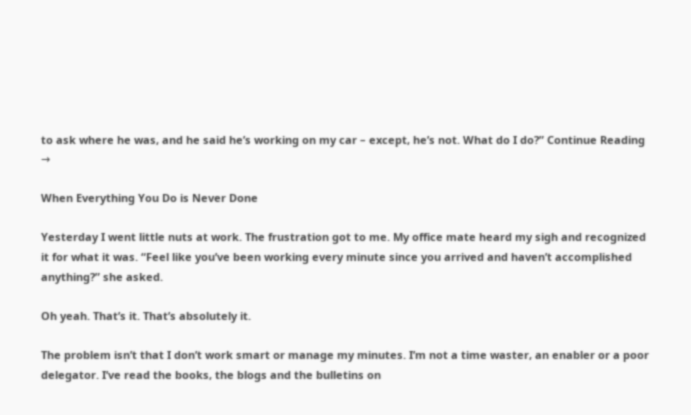to ask where he was, and he said he’s working on my car – except, he’s not. What do I do?” Continue Reading →

When Everything You Do is Never Done

Yesterday I went little nuts at work. The frustration got to me. My office mate heard my sigh and recognized it for what it was. “Feel like you’ve been working every minute since you arrived and haven’t accomplished anything?” she asked.

Oh yeah. That’s it. That’s absolutely it.

The problem isn’t that I don’t work smart or manage my minutes. I’m not a time waster, an enabler or a poor delegator. I’ve read the books, the blogs and the bulletins on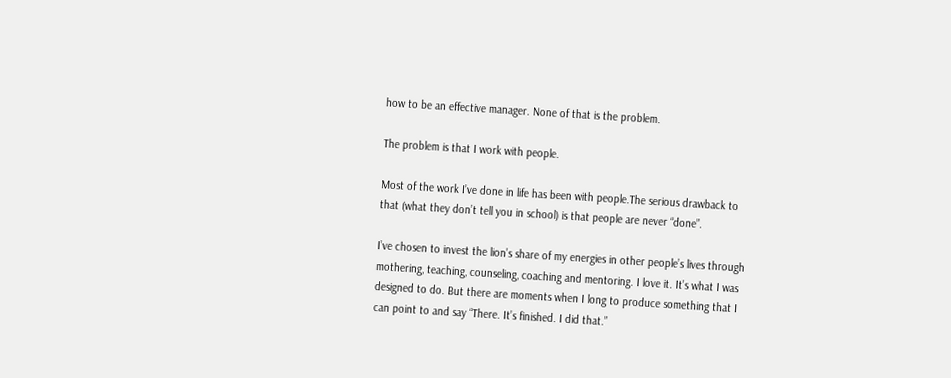how to be an effective manager. None of that is the problem.

The problem is that I work with people.

Most of the work I’ve done in life has been with people.The serious drawback to that (what they don’t tell you in school) is that people are never “done”.

I’ve chosen to invest the lion’s share of my energies in other people’s lives through mothering, teaching, counseling, coaching and mentoring. I love it. It’s what I was designed to do. But there are moments when I long to produce something that I can point to and say “There. It’s finished. I did that.”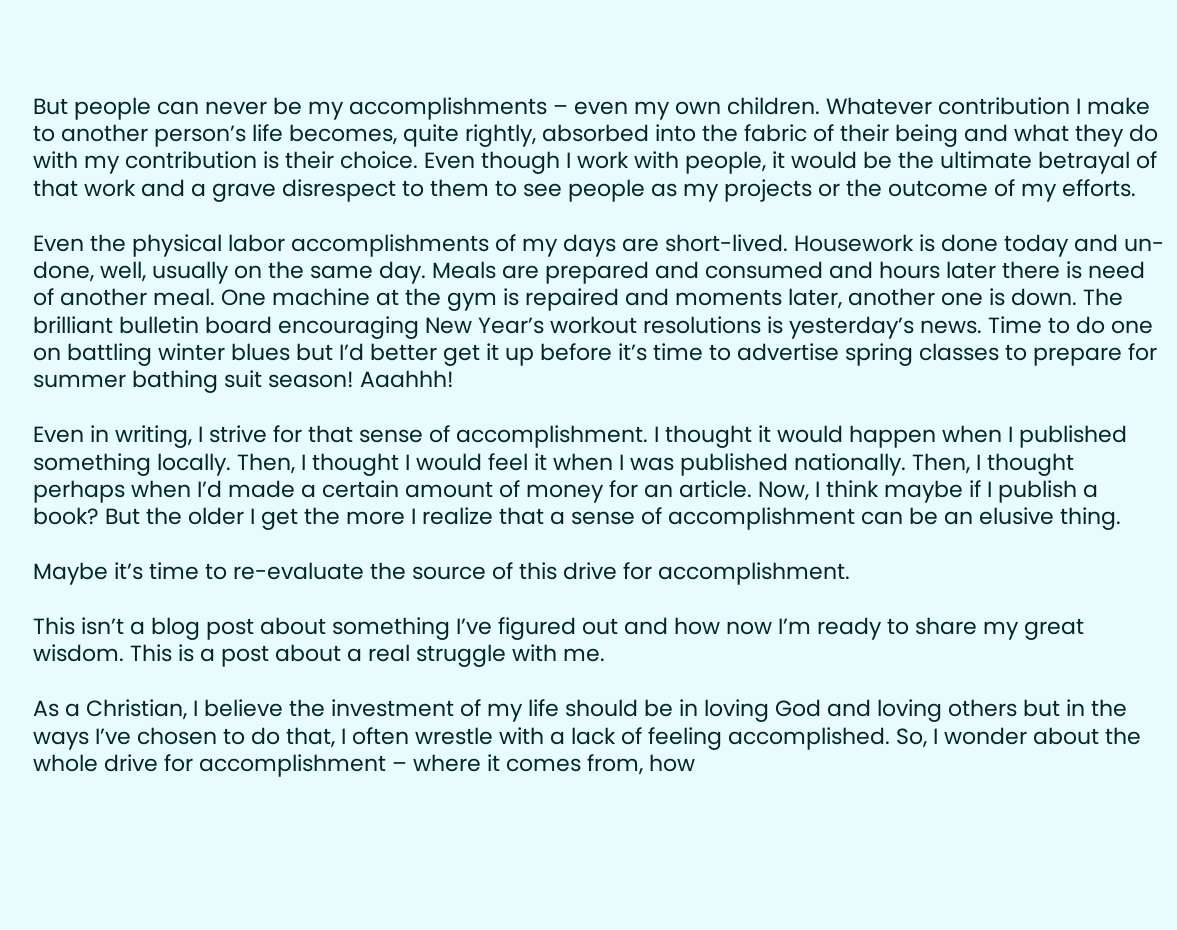But people can never be my accomplishments – even my own children. Whatever contribution I make to another person’s life becomes, quite rightly, absorbed into the fabric of their being and what they do with my contribution is their choice. Even though I work with people, it would be the ultimate betrayal of that work and a grave disrespect to them to see people as my projects or the outcome of my efforts.

Even the physical labor accomplishments of my days are short-lived. Housework is done today and un-done, well, usually on the same day. Meals are prepared and consumed and hours later there is need of another meal. One machine at the gym is repaired and moments later, another one is down. The brilliant bulletin board encouraging New Year’s workout resolutions is yesterday’s news. Time to do one on battling winter blues but I’d better get it up before it’s time to advertise spring classes to prepare for summer bathing suit season! Aaahhh!

Even in writing, I strive for that sense of accomplishment. I thought it would happen when I published something locally. Then, I thought I would feel it when I was published nationally. Then, I thought perhaps when I’d made a certain amount of money for an article. Now, I think maybe if I publish a book? But the older I get the more I realize that a sense of accomplishment can be an elusive thing.

Maybe it’s time to re-evaluate the source of this drive for accomplishment.

This isn’t a blog post about something I’ve figured out and how now I’m ready to share my great wisdom. This is a post about a real struggle with me.

As a Christian, I believe the investment of my life should be in loving God and loving others but in the ways I’ve chosen to do that, I often wrestle with a lack of feeling accomplished. So, I wonder about the whole drive for accomplishment – where it comes from, how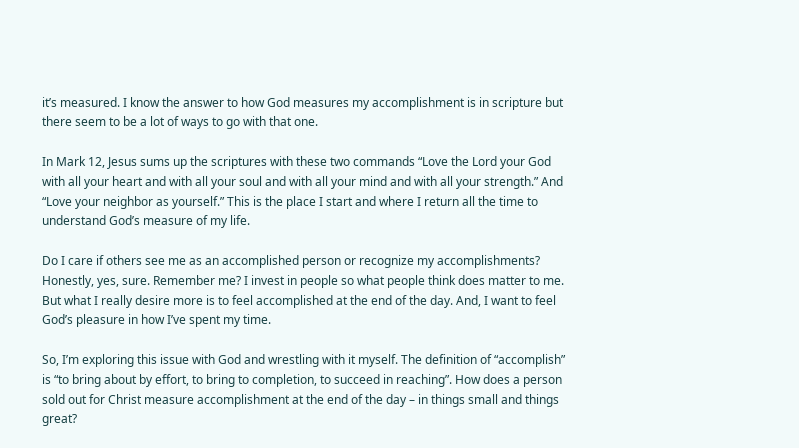it’s measured. I know the answer to how God measures my accomplishment is in scripture but there seem to be a lot of ways to go with that one.

In Mark 12, Jesus sums up the scriptures with these two commands “Love the Lord your God with all your heart and with all your soul and with all your mind and with all your strength.” And “Love your neighbor as yourself.” This is the place I start and where I return all the time to understand God’s measure of my life.

Do I care if others see me as an accomplished person or recognize my accomplishments? Honestly, yes, sure. Remember me? I invest in people so what people think does matter to me. But what I really desire more is to feel accomplished at the end of the day. And, I want to feel God’s pleasure in how I’ve spent my time.

So, I’m exploring this issue with God and wrestling with it myself. The definition of “accomplish” is “to bring about by effort, to bring to completion, to succeed in reaching”. How does a person sold out for Christ measure accomplishment at the end of the day – in things small and things great?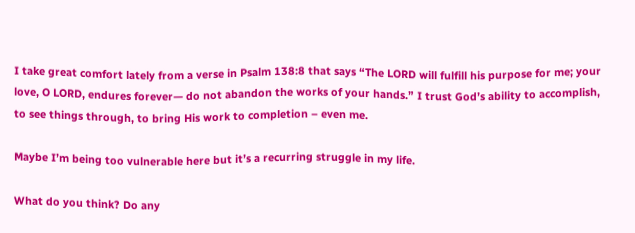I take great comfort lately from a verse in Psalm 138:8 that says “The LORD will fulfill his purpose for me; your love, O LORD, endures forever— do not abandon the works of your hands.” I trust God’s ability to accomplish, to see things through, to bring His work to completion – even me.

Maybe I’m being too vulnerable here but it’s a recurring struggle in my life.

What do you think? Do any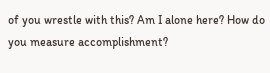of you wrestle with this? Am I alone here? How do you measure accomplishment?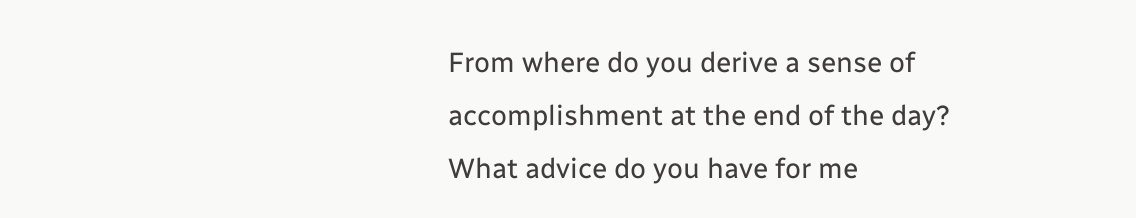From where do you derive a sense of accomplishment at the end of the day? What advice do you have for me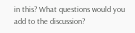in this? What questions would you add to the discussion?